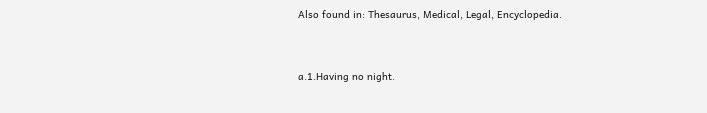Also found in: Thesaurus, Medical, Legal, Encyclopedia.


a.1.Having no night.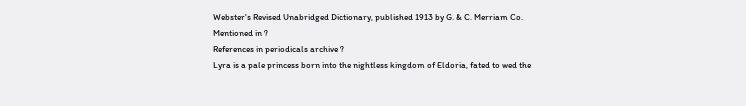Webster's Revised Unabridged Dictionary, published 1913 by G. & C. Merriam Co.
Mentioned in ?
References in periodicals archive ?
Lyra is a pale princess born into the nightless kingdom of Eldoria, fated to wed the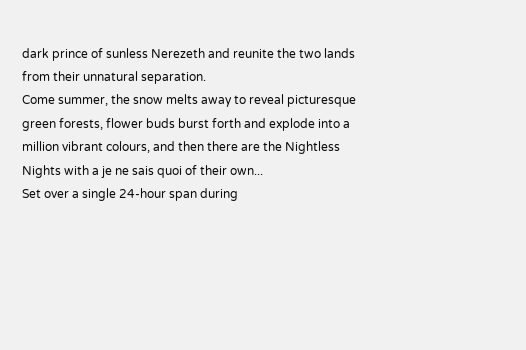dark prince of sunless Nerezeth and reunite the two lands from their unnatural separation.
Come summer, the snow melts away to reveal picturesque green forests, flower buds burst forth and explode into a million vibrant colours, and then there are the Nightless Nights with a je ne sais quoi of their own...
Set over a single 24-hour span during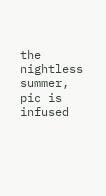the nightless summer, pic is infused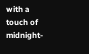with a touch of midnight-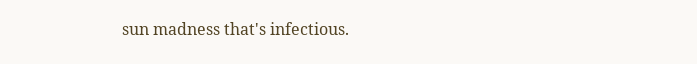sun madness that's infectious.